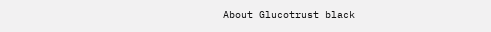About Glucotrust black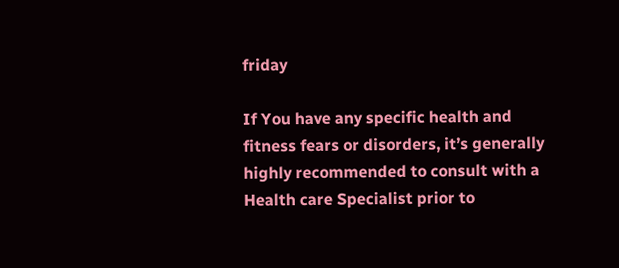friday

If You have any specific health and fitness fears or disorders, it’s generally highly recommended to consult with a Health care Specialist prior to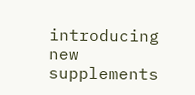introducing new supplements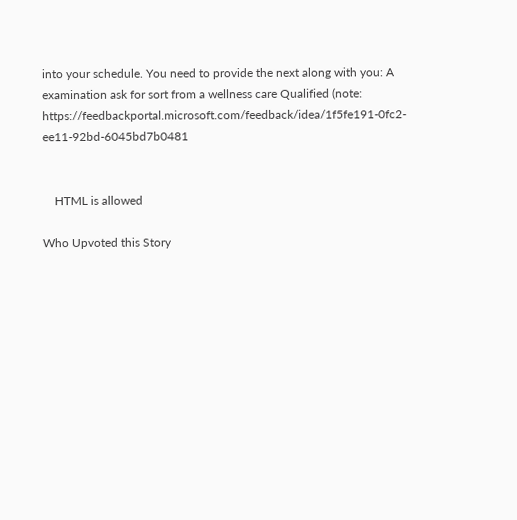into your schedule. You need to provide the next along with you: A examination ask for sort from a wellness care Qualified (note: https://feedbackportal.microsoft.com/feedback/idea/1f5fe191-0fc2-ee11-92bd-6045bd7b0481


    HTML is allowed

Who Upvoted this Story